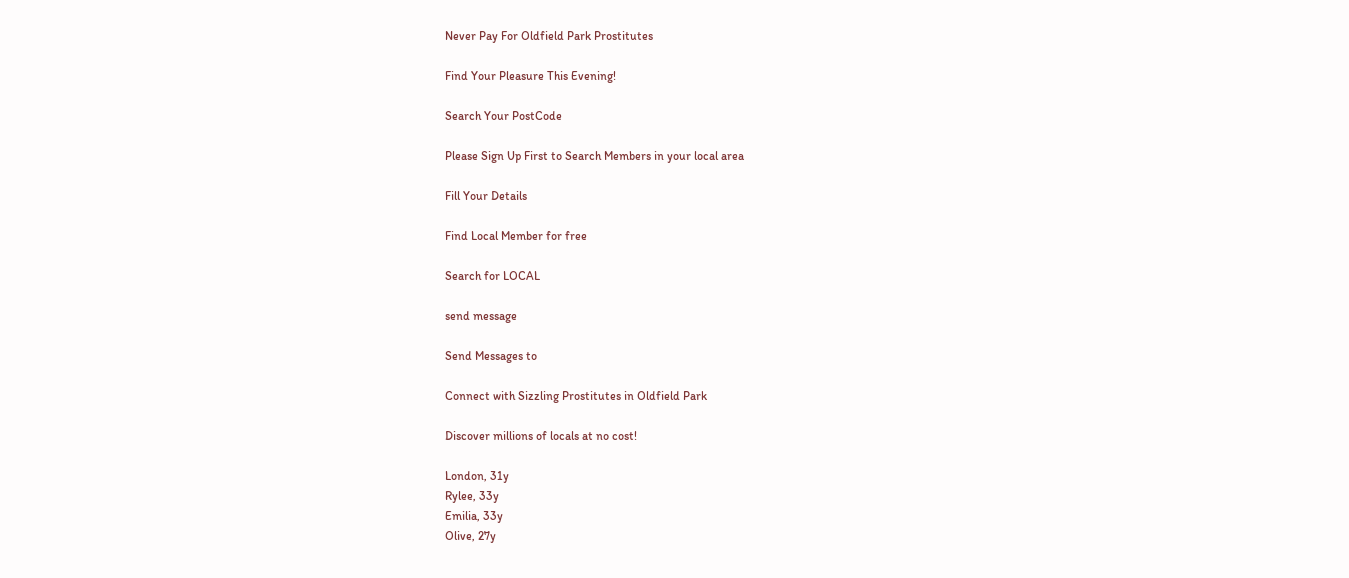Never Pay For Oldfield Park Prostitutes

Find Your Pleasure This Evening!

Search Your PostCode

Please Sign Up First to Search Members in your local area

Fill Your Details

Find Local Member for free

Search for LOCAL

send message

Send Messages to

Connect with Sizzling Prostitutes in Oldfield Park

Discover millions of locals at no cost!

London, 31y
Rylee, 33y
Emilia, 33y
Olive, 27y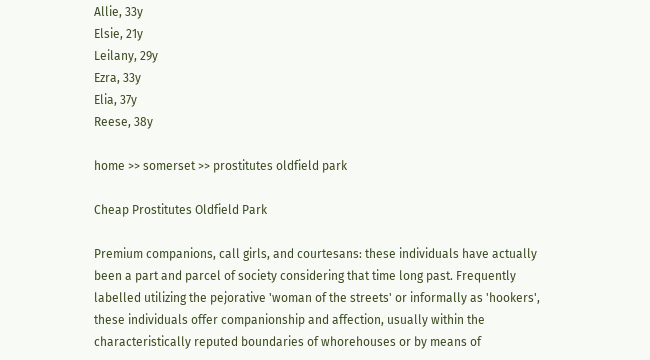Allie, 33y
Elsie, 21y
Leilany, 29y
Ezra, 33y
Elia, 37y
Reese, 38y

home >> somerset >> prostitutes oldfield park

Cheap Prostitutes Oldfield Park

Premium companions, call girls, and courtesans: these individuals have actually been a part and parcel of society considering that time long past. Frequently labelled utilizing the pejorative 'woman of the streets' or informally as 'hookers', these individuals offer companionship and affection, usually within the characteristically reputed boundaries of whorehouses or by means of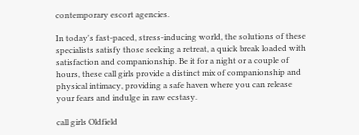contemporary escort agencies.

In today's fast-paced, stress-inducing world, the solutions of these specialists satisfy those seeking a retreat, a quick break loaded with satisfaction and companionship. Be it for a night or a couple of hours, these call girls provide a distinct mix of companionship and physical intimacy, providing a safe haven where you can release your fears and indulge in raw ecstasy.

call girls Oldfield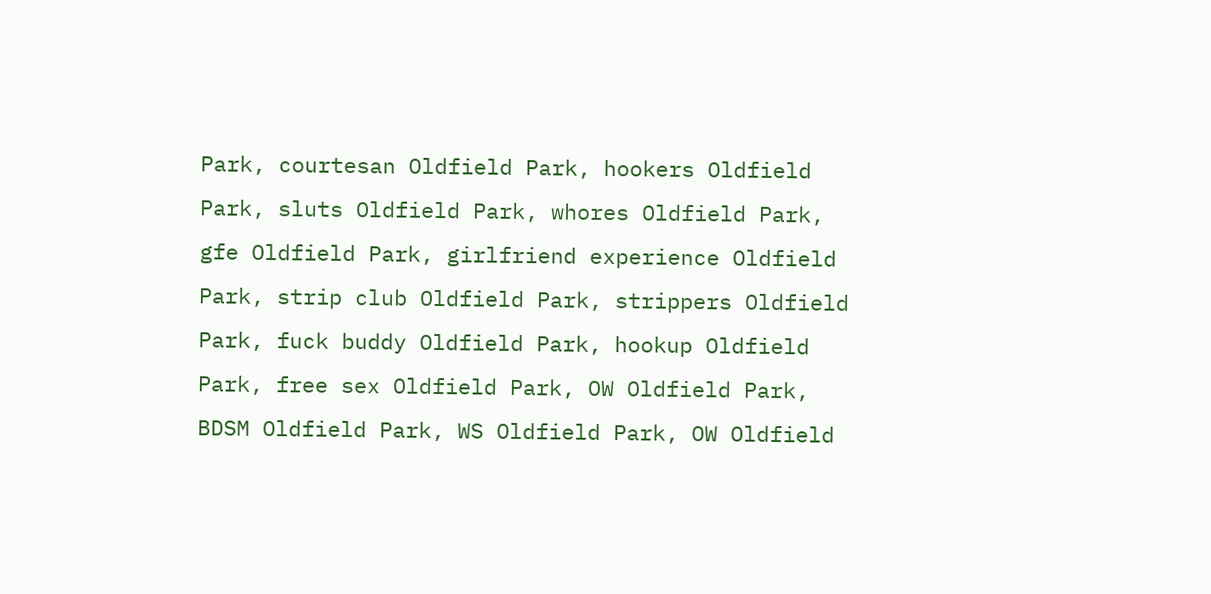Park, courtesan Oldfield Park, hookers Oldfield Park, sluts Oldfield Park, whores Oldfield Park, gfe Oldfield Park, girlfriend experience Oldfield Park, strip club Oldfield Park, strippers Oldfield Park, fuck buddy Oldfield Park, hookup Oldfield Park, free sex Oldfield Park, OW Oldfield Park, BDSM Oldfield Park, WS Oldfield Park, OW Oldfield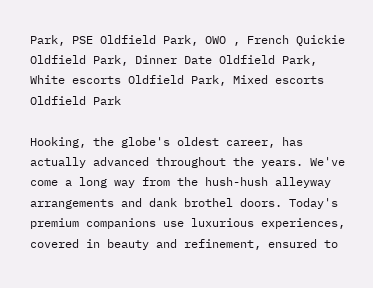Park, PSE Oldfield Park, OWO , French Quickie Oldfield Park, Dinner Date Oldfield Park, White escorts Oldfield Park, Mixed escorts Oldfield Park

Hooking, the globe's oldest career, has actually advanced throughout the years. We've come a long way from the hush-hush alleyway arrangements and dank brothel doors. Today's premium companions use luxurious experiences, covered in beauty and refinement, ensured to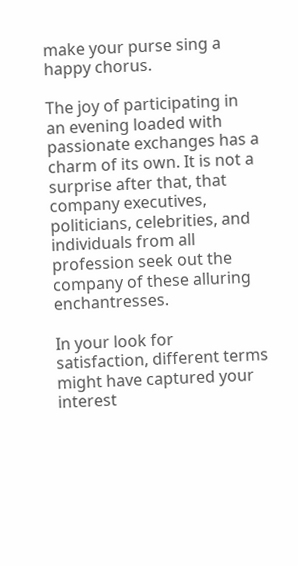make your purse sing a happy chorus.

The joy of participating in an evening loaded with passionate exchanges has a charm of its own. It is not a surprise after that, that company executives, politicians, celebrities, and individuals from all profession seek out the company of these alluring enchantresses.

In your look for satisfaction, different terms might have captured your interest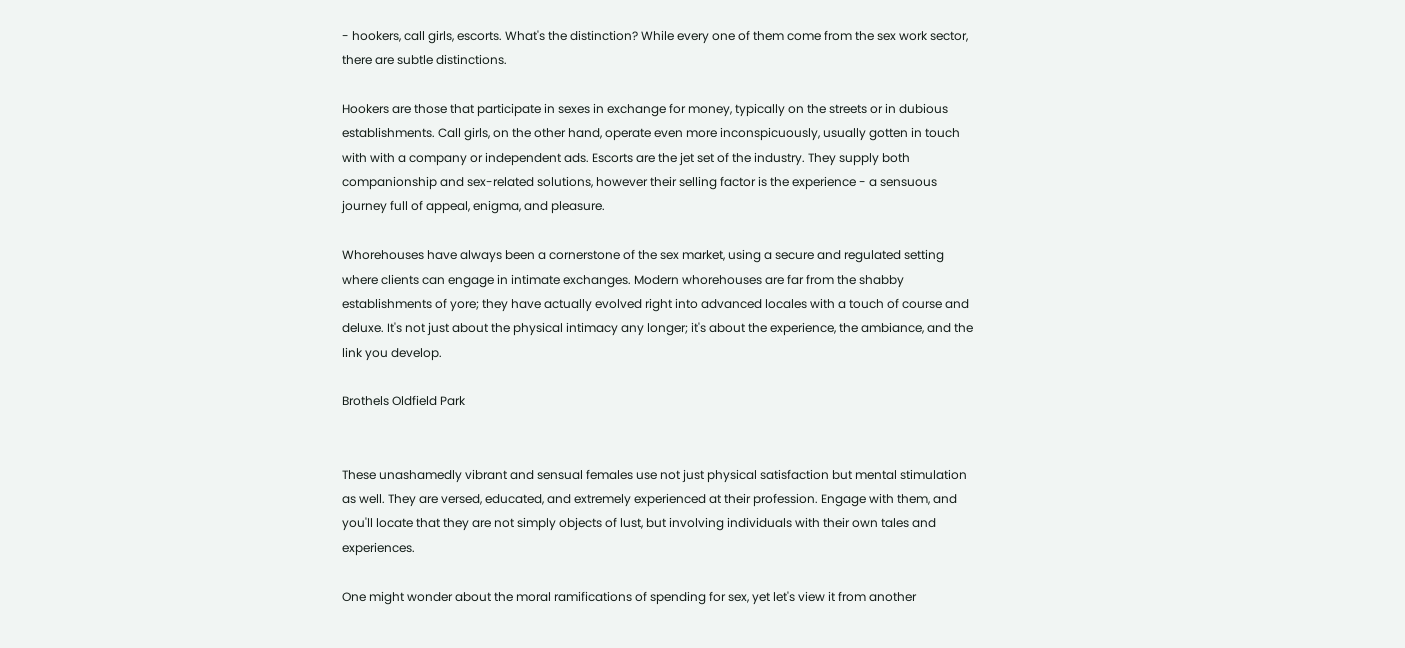- hookers, call girls, escorts. What's the distinction? While every one of them come from the sex work sector, there are subtle distinctions.

Hookers are those that participate in sexes in exchange for money, typically on the streets or in dubious establishments. Call girls, on the other hand, operate even more inconspicuously, usually gotten in touch with with a company or independent ads. Escorts are the jet set of the industry. They supply both companionship and sex-related solutions, however their selling factor is the experience - a sensuous journey full of appeal, enigma, and pleasure.

Whorehouses have always been a cornerstone of the sex market, using a secure and regulated setting where clients can engage in intimate exchanges. Modern whorehouses are far from the shabby establishments of yore; they have actually evolved right into advanced locales with a touch of course and deluxe. It's not just about the physical intimacy any longer; it's about the experience, the ambiance, and the link you develop.

Brothels Oldfield Park


These unashamedly vibrant and sensual females use not just physical satisfaction but mental stimulation as well. They are versed, educated, and extremely experienced at their profession. Engage with them, and you'll locate that they are not simply objects of lust, but involving individuals with their own tales and experiences.

One might wonder about the moral ramifications of spending for sex, yet let's view it from another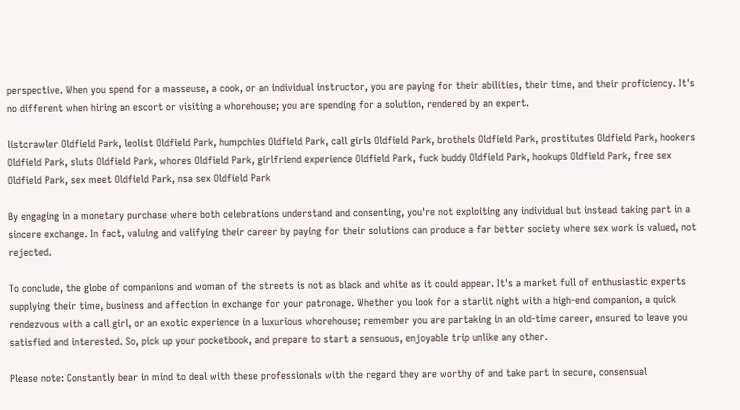perspective. When you spend for a masseuse, a cook, or an individual instructor, you are paying for their abilities, their time, and their proficiency. It's no different when hiring an escort or visiting a whorehouse; you are spending for a solution, rendered by an expert.

listcrawler Oldfield Park, leolist Oldfield Park, humpchies Oldfield Park, call girls Oldfield Park, brothels Oldfield Park, prostitutes Oldfield Park, hookers Oldfield Park, sluts Oldfield Park, whores Oldfield Park, girlfriend experience Oldfield Park, fuck buddy Oldfield Park, hookups Oldfield Park, free sex Oldfield Park, sex meet Oldfield Park, nsa sex Oldfield Park

By engaging in a monetary purchase where both celebrations understand and consenting, you're not exploiting any individual but instead taking part in a sincere exchange. In fact, valuing and valifying their career by paying for their solutions can produce a far better society where sex work is valued, not rejected.

To conclude, the globe of companions and woman of the streets is not as black and white as it could appear. It's a market full of enthusiastic experts supplying their time, business and affection in exchange for your patronage. Whether you look for a starlit night with a high-end companion, a quick rendezvous with a call girl, or an exotic experience in a luxurious whorehouse; remember you are partaking in an old-time career, ensured to leave you satisfied and interested. So, pick up your pocketbook, and prepare to start a sensuous, enjoyable trip unlike any other.

Please note: Constantly bear in mind to deal with these professionals with the regard they are worthy of and take part in secure, consensual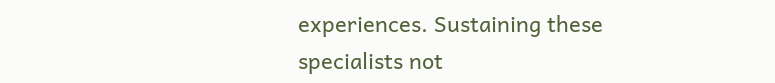experiences. Sustaining these specialists not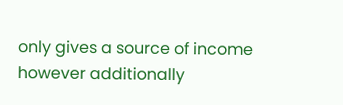only gives a source of income however additionally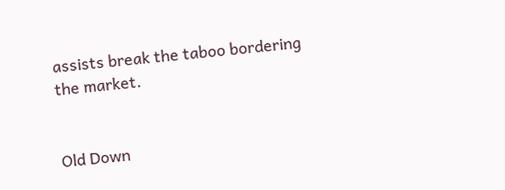assists break the taboo bordering the market.


Old Down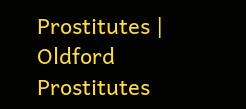Prostitutes | Oldford Prostitutes